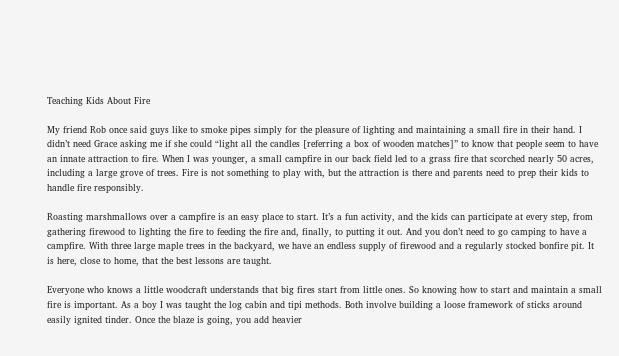Teaching Kids About Fire

My friend Rob once said guys like to smoke pipes simply for the pleasure of lighting and maintaining a small fire in their hand. I didn’t need Grace asking me if she could “light all the candles [referring a box of wooden matches]” to know that people seem to have an innate attraction to fire. When I was younger, a small campfire in our back field led to a grass fire that scorched nearly 50 acres, including a large grove of trees. Fire is not something to play with, but the attraction is there and parents need to prep their kids to handle fire responsibly.

Roasting marshmallows over a campfire is an easy place to start. It’s a fun activity, and the kids can participate at every step, from gathering firewood to lighting the fire to feeding the fire and, finally, to putting it out. And you don’t need to go camping to have a campfire. With three large maple trees in the backyard, we have an endless supply of firewood and a regularly stocked bonfire pit. It is here, close to home, that the best lessons are taught.

Everyone who knows a little woodcraft understands that big fires start from little ones. So knowing how to start and maintain a small fire is important. As a boy I was taught the log cabin and tipi methods. Both involve building a loose framework of sticks around easily ignited tinder. Once the blaze is going, you add heavier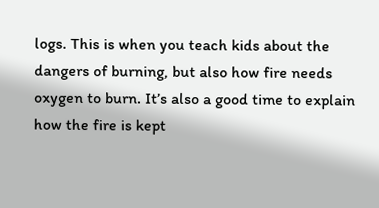logs. This is when you teach kids about the dangers of burning, but also how fire needs oxygen to burn. It’s also a good time to explain how the fire is kept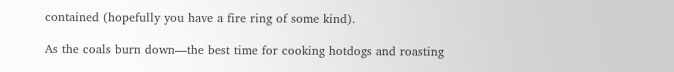contained (hopefully you have a fire ring of some kind).

As the coals burn down—the best time for cooking hotdogs and roasting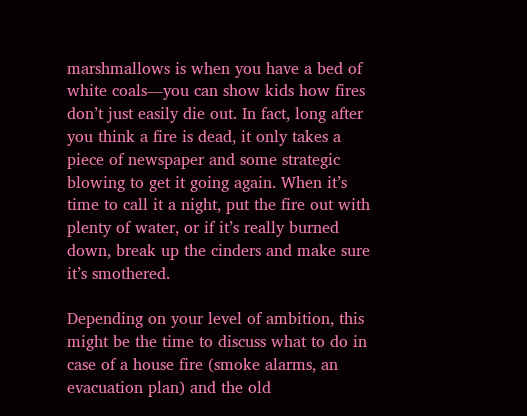marshmallows is when you have a bed of white coals—you can show kids how fires don’t just easily die out. In fact, long after you think a fire is dead, it only takes a piece of newspaper and some strategic blowing to get it going again. When it’s time to call it a night, put the fire out with plenty of water, or if it’s really burned down, break up the cinders and make sure it’s smothered.

Depending on your level of ambition, this might be the time to discuss what to do in case of a house fire (smoke alarms, an evacuation plan) and the old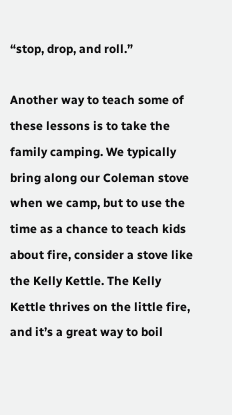“stop, drop, and roll.”

Another way to teach some of these lessons is to take the family camping. We typically bring along our Coleman stove when we camp, but to use the time as a chance to teach kids about fire, consider a stove like the Kelly Kettle. The Kelly Kettle thrives on the little fire, and it’s a great way to boil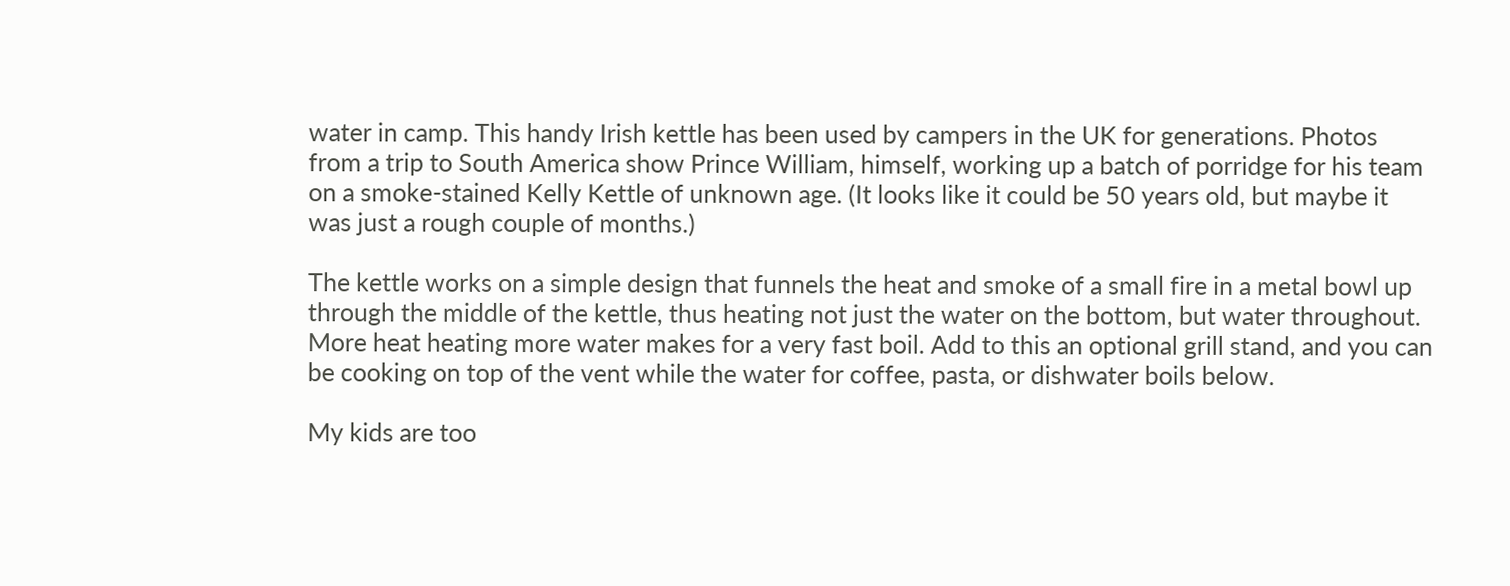water in camp. This handy Irish kettle has been used by campers in the UK for generations. Photos from a trip to South America show Prince William, himself, working up a batch of porridge for his team on a smoke-stained Kelly Kettle of unknown age. (It looks like it could be 50 years old, but maybe it was just a rough couple of months.)

The kettle works on a simple design that funnels the heat and smoke of a small fire in a metal bowl up through the middle of the kettle, thus heating not just the water on the bottom, but water throughout. More heat heating more water makes for a very fast boil. Add to this an optional grill stand, and you can be cooking on top of the vent while the water for coffee, pasta, or dishwater boils below.

My kids are too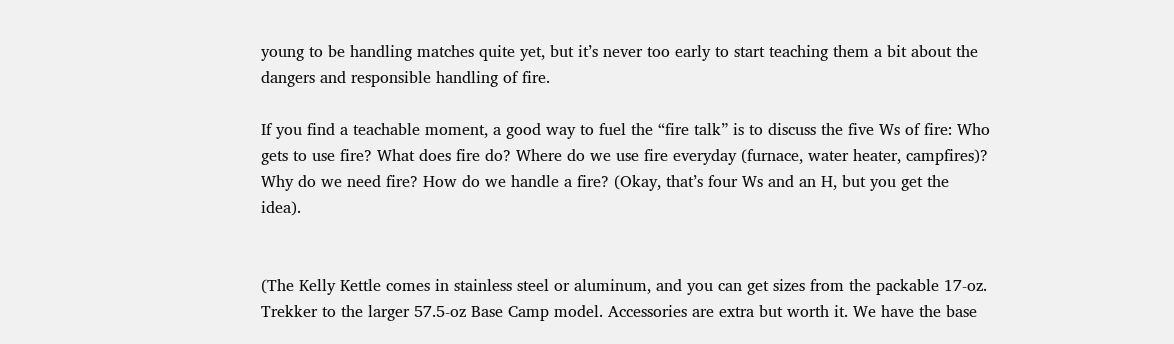young to be handling matches quite yet, but it’s never too early to start teaching them a bit about the dangers and responsible handling of fire.

If you find a teachable moment, a good way to fuel the “fire talk” is to discuss the five Ws of fire: Who gets to use fire? What does fire do? Where do we use fire everyday (furnace, water heater, campfires)? Why do we need fire? How do we handle a fire? (Okay, that’s four Ws and an H, but you get the idea).


(The Kelly Kettle comes in stainless steel or aluminum, and you can get sizes from the packable 17-oz. Trekker to the larger 57.5-oz Base Camp model. Accessories are extra but worth it. We have the base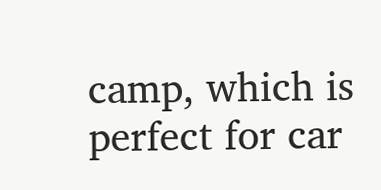camp, which is perfect for car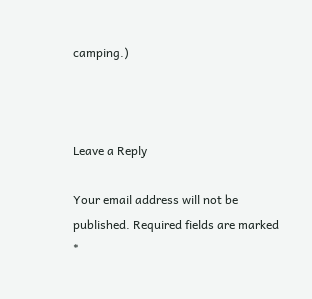camping.)



Leave a Reply

Your email address will not be published. Required fields are marked *